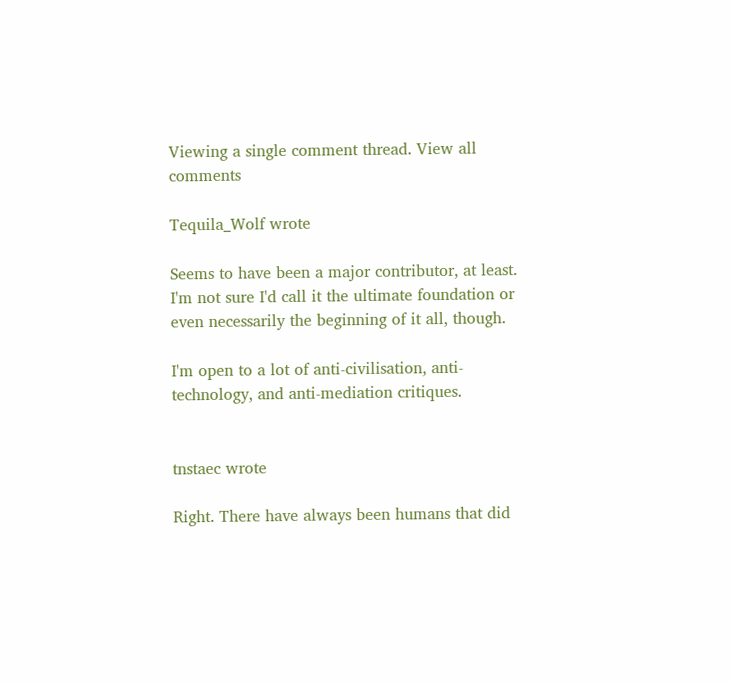Viewing a single comment thread. View all comments

Tequila_Wolf wrote

Seems to have been a major contributor, at least. I'm not sure I'd call it the ultimate foundation or even necessarily the beginning of it all, though.

I'm open to a lot of anti-civilisation, anti-technology, and anti-mediation critiques.


tnstaec wrote

Right. There have always been humans that did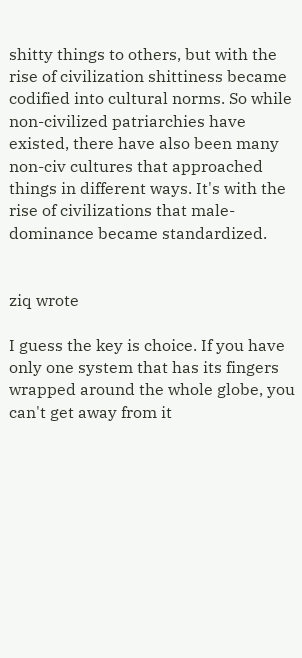shitty things to others, but with the rise of civilization shittiness became codified into cultural norms. So while non-civilized patriarchies have existed, there have also been many non-civ cultures that approached things in different ways. It's with the rise of civilizations that male-dominance became standardized.


ziq wrote

I guess the key is choice. If you have only one system that has its fingers wrapped around the whole globe, you can't get away from it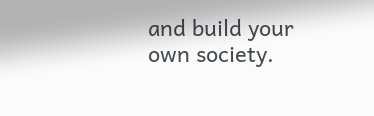and build your own society.